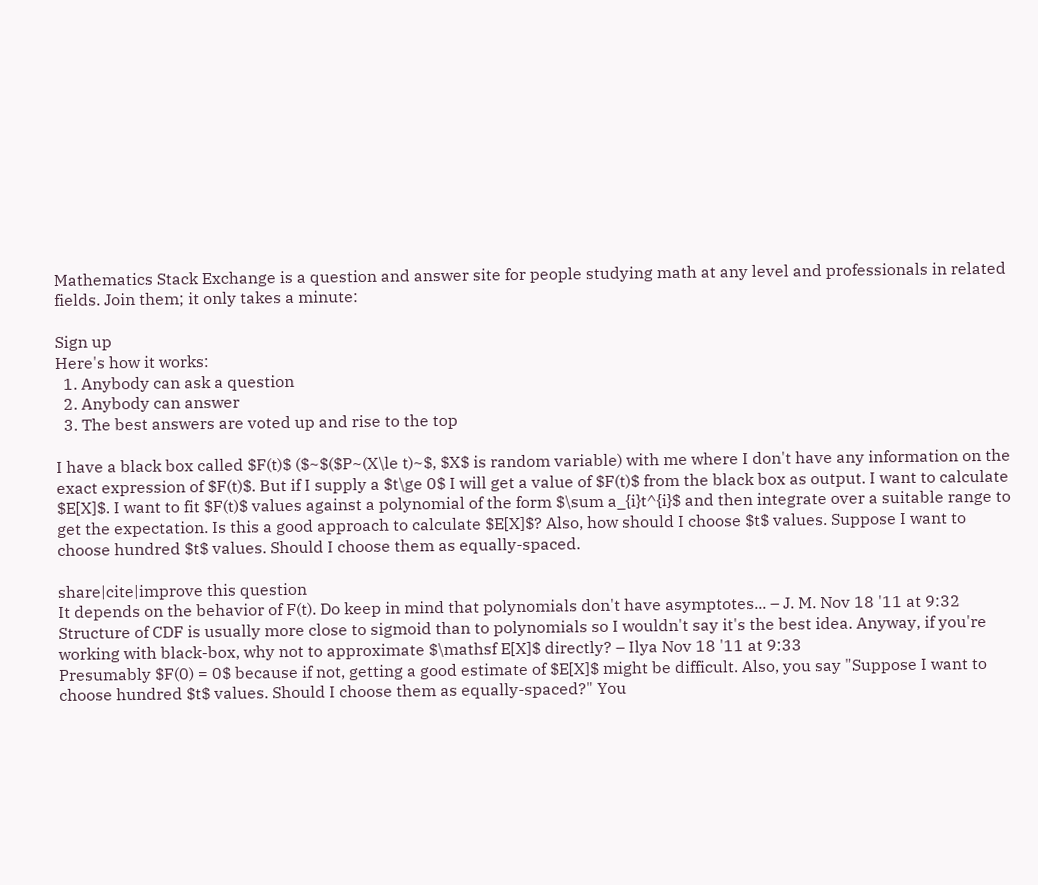Mathematics Stack Exchange is a question and answer site for people studying math at any level and professionals in related fields. Join them; it only takes a minute:

Sign up
Here's how it works:
  1. Anybody can ask a question
  2. Anybody can answer
  3. The best answers are voted up and rise to the top

I have a black box called $F(t)$ ($~$($P~(X\le t)~$, $X$ is random variable) with me where I don't have any information on the exact expression of $F(t)$. But if I supply a $t\ge 0$ I will get a value of $F(t)$ from the black box as output. I want to calculate $E[X]$. I want to fit $F(t)$ values against a polynomial of the form $\sum a_{i}t^{i}$ and then integrate over a suitable range to get the expectation. Is this a good approach to calculate $E[X]$? Also, how should I choose $t$ values. Suppose I want to choose hundred $t$ values. Should I choose them as equally-spaced.

share|cite|improve this question
It depends on the behavior of F(t). Do keep in mind that polynomials don't have asymptotes... – J. M. Nov 18 '11 at 9:32
Structure of CDF is usually more close to sigmoid than to polynomials so I wouldn't say it's the best idea. Anyway, if you're working with black-box, why not to approximate $\mathsf E[X]$ directly? – Ilya Nov 18 '11 at 9:33
Presumably $F(0) = 0$ because if not, getting a good estimate of $E[X]$ might be difficult. Also, you say "Suppose I want to choose hundred $t$ values. Should I choose them as equally-spaced?" You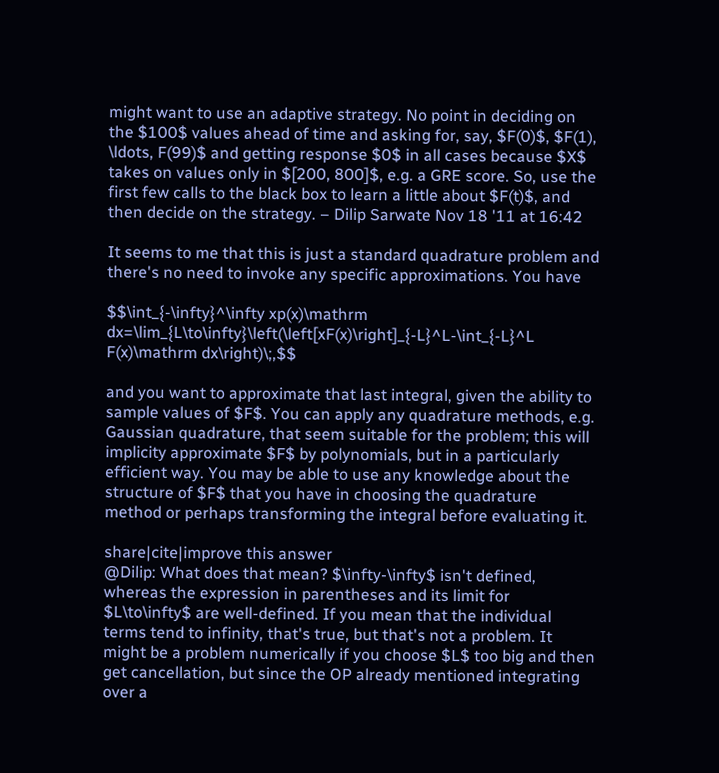might want to use an adaptive strategy. No point in deciding on the $100$ values ahead of time and asking for, say, $F(0)$, $F(1), \ldots, F(99)$ and getting response $0$ in all cases because $X$ takes on values only in $[200, 800]$, e.g. a GRE score. So, use the first few calls to the black box to learn a little about $F(t)$, and then decide on the strategy. – Dilip Sarwate Nov 18 '11 at 16:42

It seems to me that this is just a standard quadrature problem and there's no need to invoke any specific approximations. You have

$$\int_{-\infty}^\infty xp(x)\mathrm dx=\lim_{L\to\infty}\left(\left[xF(x)\right]_{-L}^L-\int_{-L}^L F(x)\mathrm dx\right)\;,$$

and you want to approximate that last integral, given the ability to sample values of $F$. You can apply any quadrature methods, e.g. Gaussian quadrature, that seem suitable for the problem; this will implicity approximate $F$ by polynomials, but in a particularly efficient way. You may be able to use any knowledge about the structure of $F$ that you have in choosing the quadrature method or perhaps transforming the integral before evaluating it.

share|cite|improve this answer
@Dilip: What does that mean? $\infty-\infty$ isn't defined, whereas the expression in parentheses and its limit for $L\to\infty$ are well-defined. If you mean that the individual terms tend to infinity, that's true, but that's not a problem. It might be a problem numerically if you choose $L$ too big and then get cancellation, but since the OP already mentioned integrating over a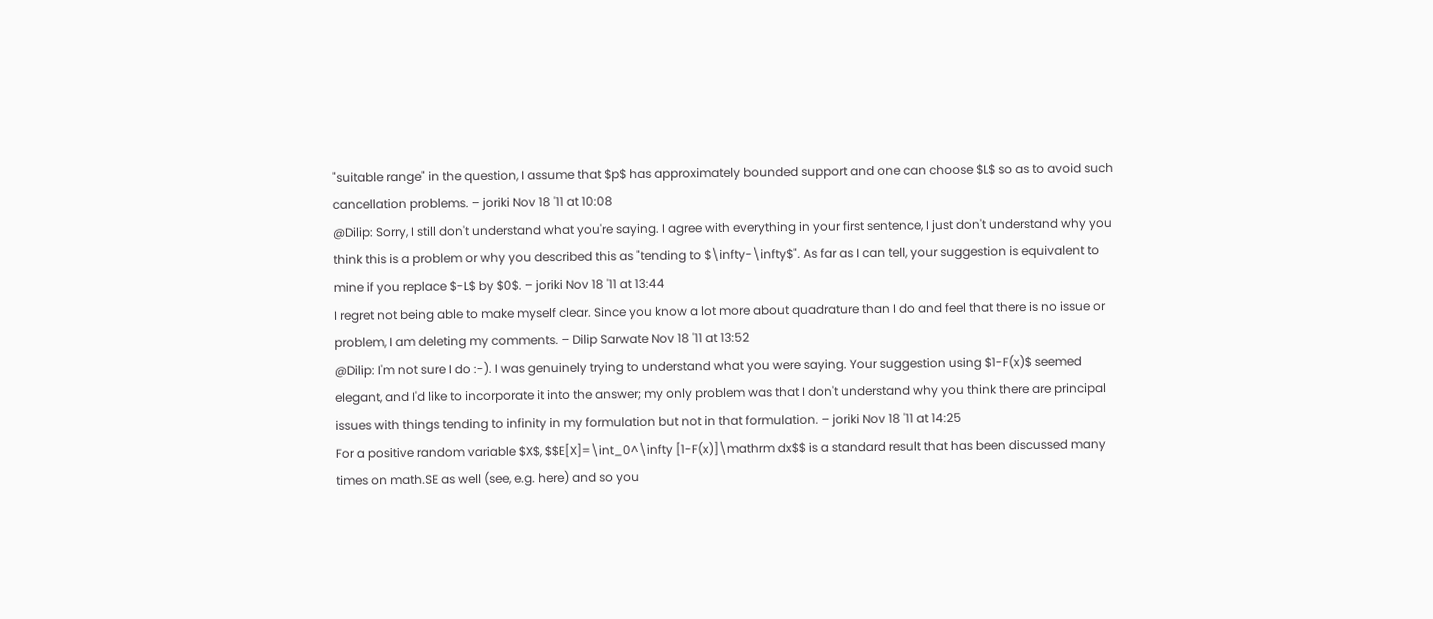"suitable range" in the question, I assume that $p$ has approximately bounded support and one can choose $L$ so as to avoid such cancellation problems. – joriki Nov 18 '11 at 10:08
@Dilip: Sorry, I still don't understand what you're saying. I agree with everything in your first sentence, I just don't understand why you think this is a problem or why you described this as "tending to $\infty-\infty$". As far as I can tell, your suggestion is equivalent to mine if you replace $-L$ by $0$. – joriki Nov 18 '11 at 13:44
I regret not being able to make myself clear. Since you know a lot more about quadrature than I do and feel that there is no issue or problem, I am deleting my comments. – Dilip Sarwate Nov 18 '11 at 13:52
@Dilip: I'm not sure I do :-). I was genuinely trying to understand what you were saying. Your suggestion using $1-F(x)$ seemed elegant, and I'd like to incorporate it into the answer; my only problem was that I don't understand why you think there are principal issues with things tending to infinity in my formulation but not in that formulation. – joriki Nov 18 '11 at 14:25
For a positive random variable $X$, $$E[X]=\int_0^\infty [1-F(x)]\mathrm dx$$ is a standard result that has been discussed many times on math.SE as well (see, e.g. here) and so you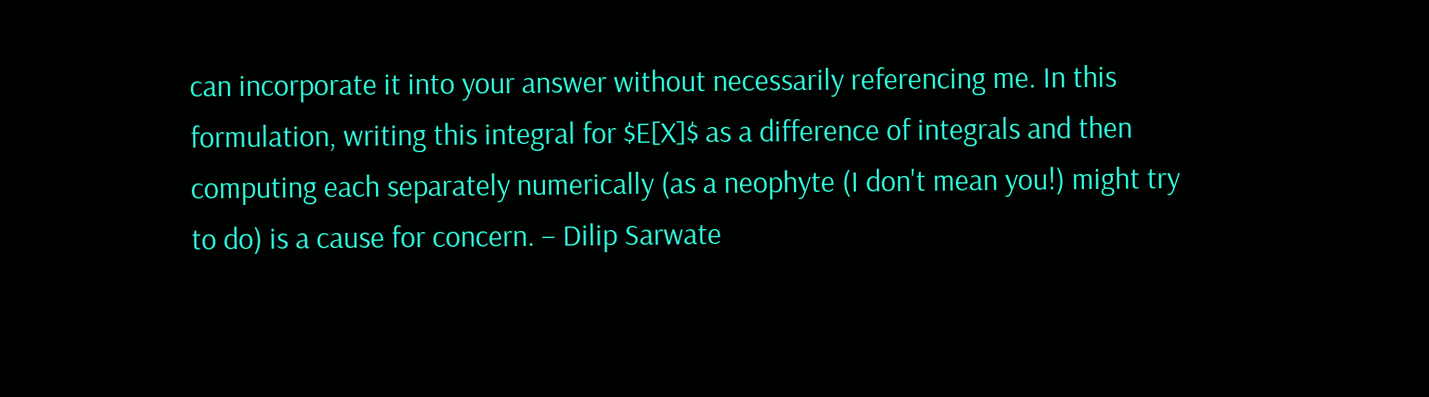can incorporate it into your answer without necessarily referencing me. In this formulation, writing this integral for $E[X]$ as a difference of integrals and then computing each separately numerically (as a neophyte (I don't mean you!) might try to do) is a cause for concern. – Dilip Sarwate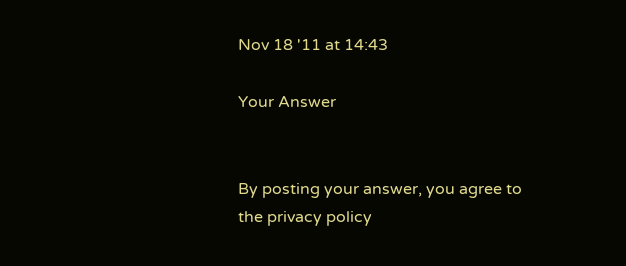Nov 18 '11 at 14:43

Your Answer


By posting your answer, you agree to the privacy policy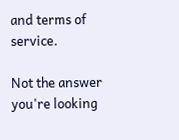and terms of service.

Not the answer you're looking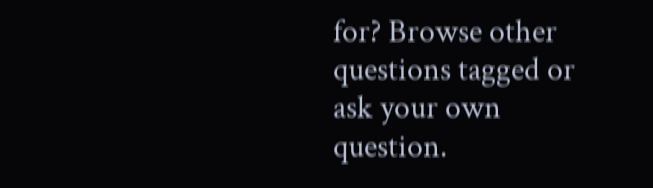for? Browse other questions tagged or ask your own question.